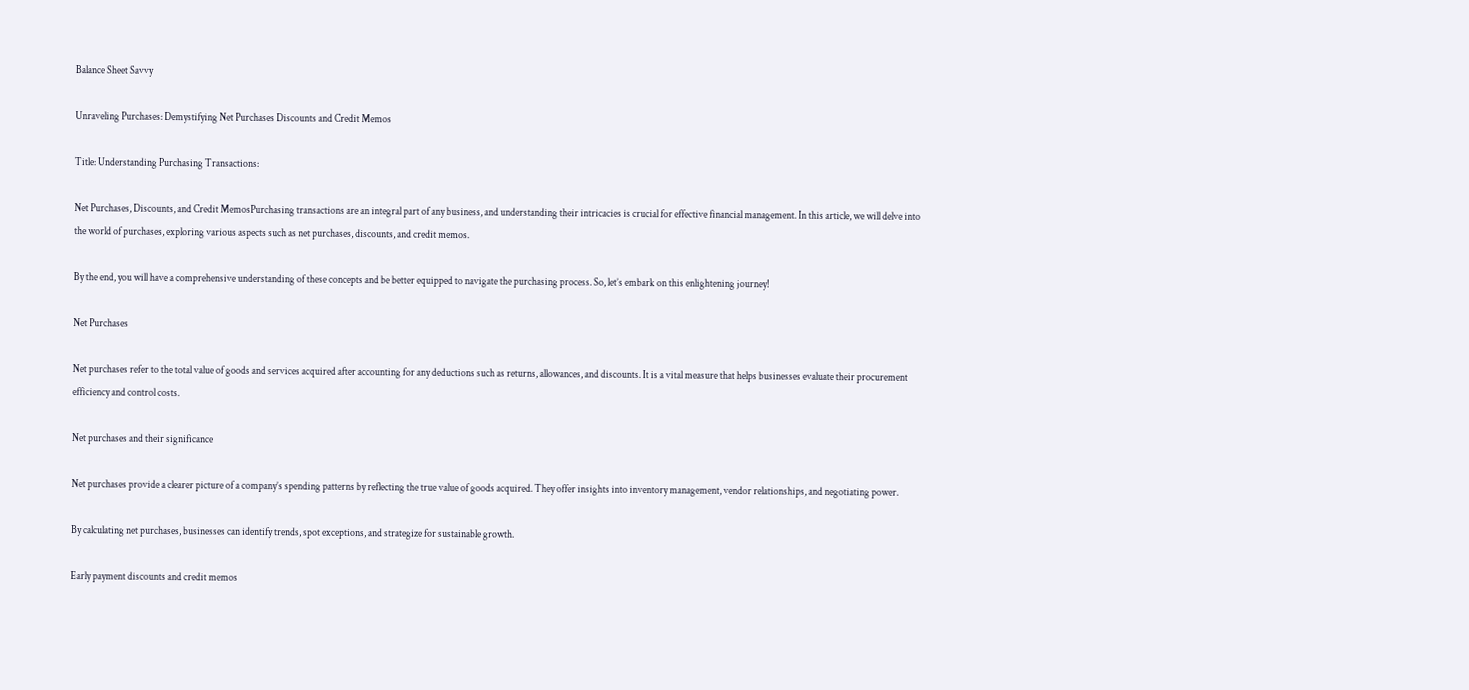Balance Sheet Savvy

Unraveling Purchases: Demystifying Net Purchases Discounts and Credit Memos

Title: Understanding Purchasing Transactions:

Net Purchases, Discounts, and Credit MemosPurchasing transactions are an integral part of any business, and understanding their intricacies is crucial for effective financial management. In this article, we will delve into the world of purchases, exploring various aspects such as net purchases, discounts, and credit memos.

By the end, you will have a comprehensive understanding of these concepts and be better equipped to navigate the purchasing process. So, let’s embark on this enlightening journey!

Net Purchases

Net purchases refer to the total value of goods and services acquired after accounting for any deductions such as returns, allowances, and discounts. It is a vital measure that helps businesses evaluate their procurement efficiency and control costs.

Net purchases and their significance

Net purchases provide a clearer picture of a company’s spending patterns by reflecting the true value of goods acquired. They offer insights into inventory management, vendor relationships, and negotiating power.

By calculating net purchases, businesses can identify trends, spot exceptions, and strategize for sustainable growth.

Early payment discounts and credit memos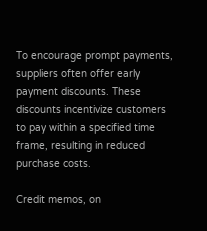To encourage prompt payments, suppliers often offer early payment discounts. These discounts incentivize customers to pay within a specified time frame, resulting in reduced purchase costs.

Credit memos, on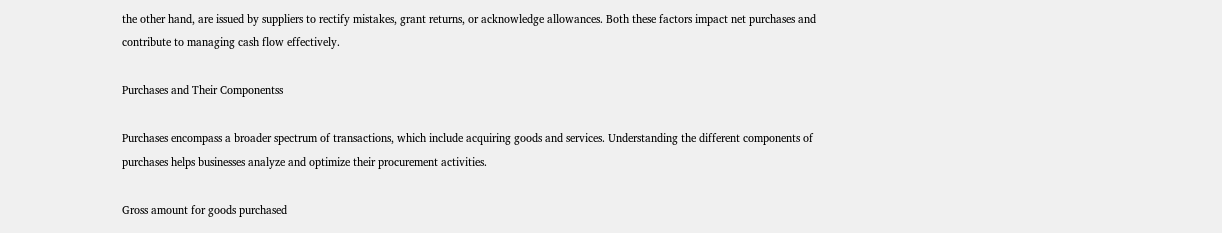the other hand, are issued by suppliers to rectify mistakes, grant returns, or acknowledge allowances. Both these factors impact net purchases and contribute to managing cash flow effectively.

Purchases and Their Componentss

Purchases encompass a broader spectrum of transactions, which include acquiring goods and services. Understanding the different components of purchases helps businesses analyze and optimize their procurement activities.

Gross amount for goods purchased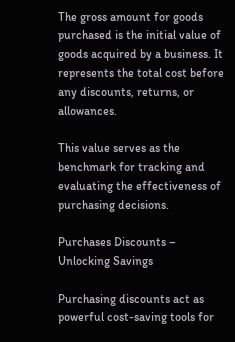The gross amount for goods purchased is the initial value of goods acquired by a business. It represents the total cost before any discounts, returns, or allowances.

This value serves as the benchmark for tracking and evaluating the effectiveness of purchasing decisions.

Purchases Discounts – Unlocking Savings

Purchasing discounts act as powerful cost-saving tools for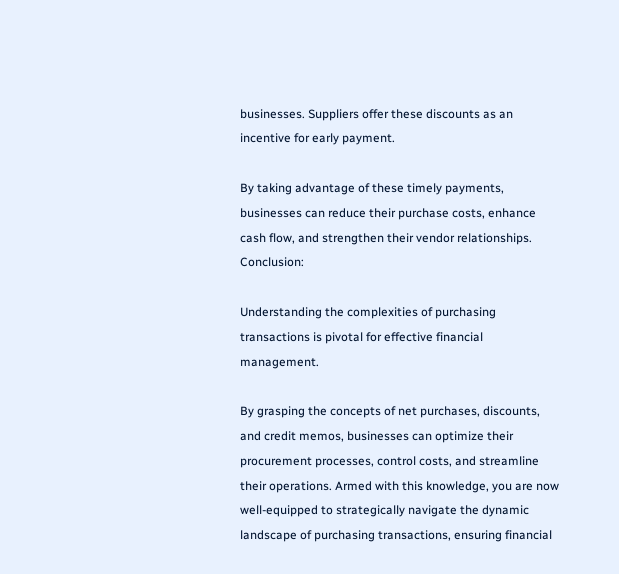businesses. Suppliers offer these discounts as an incentive for early payment.

By taking advantage of these timely payments, businesses can reduce their purchase costs, enhance cash flow, and strengthen their vendor relationships. Conclusion:

Understanding the complexities of purchasing transactions is pivotal for effective financial management.

By grasping the concepts of net purchases, discounts, and credit memos, businesses can optimize their procurement processes, control costs, and streamline their operations. Armed with this knowledge, you are now well-equipped to strategically navigate the dynamic landscape of purchasing transactions, ensuring financial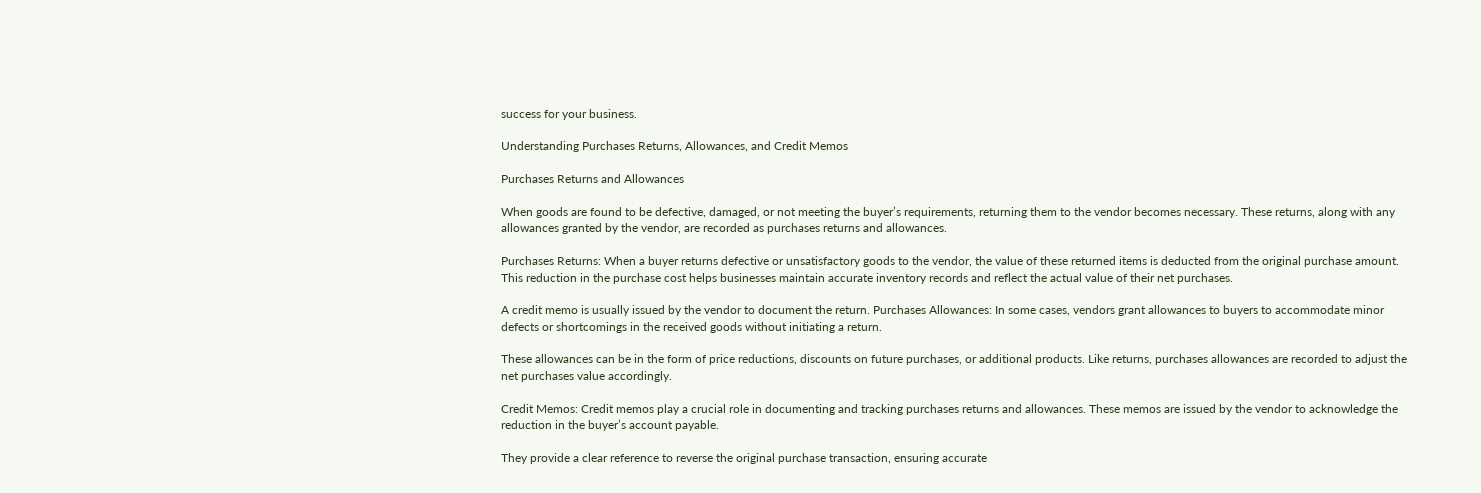success for your business.

Understanding Purchases Returns, Allowances, and Credit Memos

Purchases Returns and Allowances

When goods are found to be defective, damaged, or not meeting the buyer’s requirements, returning them to the vendor becomes necessary. These returns, along with any allowances granted by the vendor, are recorded as purchases returns and allowances.

Purchases Returns: When a buyer returns defective or unsatisfactory goods to the vendor, the value of these returned items is deducted from the original purchase amount. This reduction in the purchase cost helps businesses maintain accurate inventory records and reflect the actual value of their net purchases.

A credit memo is usually issued by the vendor to document the return. Purchases Allowances: In some cases, vendors grant allowances to buyers to accommodate minor defects or shortcomings in the received goods without initiating a return.

These allowances can be in the form of price reductions, discounts on future purchases, or additional products. Like returns, purchases allowances are recorded to adjust the net purchases value accordingly.

Credit Memos: Credit memos play a crucial role in documenting and tracking purchases returns and allowances. These memos are issued by the vendor to acknowledge the reduction in the buyer’s account payable.

They provide a clear reference to reverse the original purchase transaction, ensuring accurate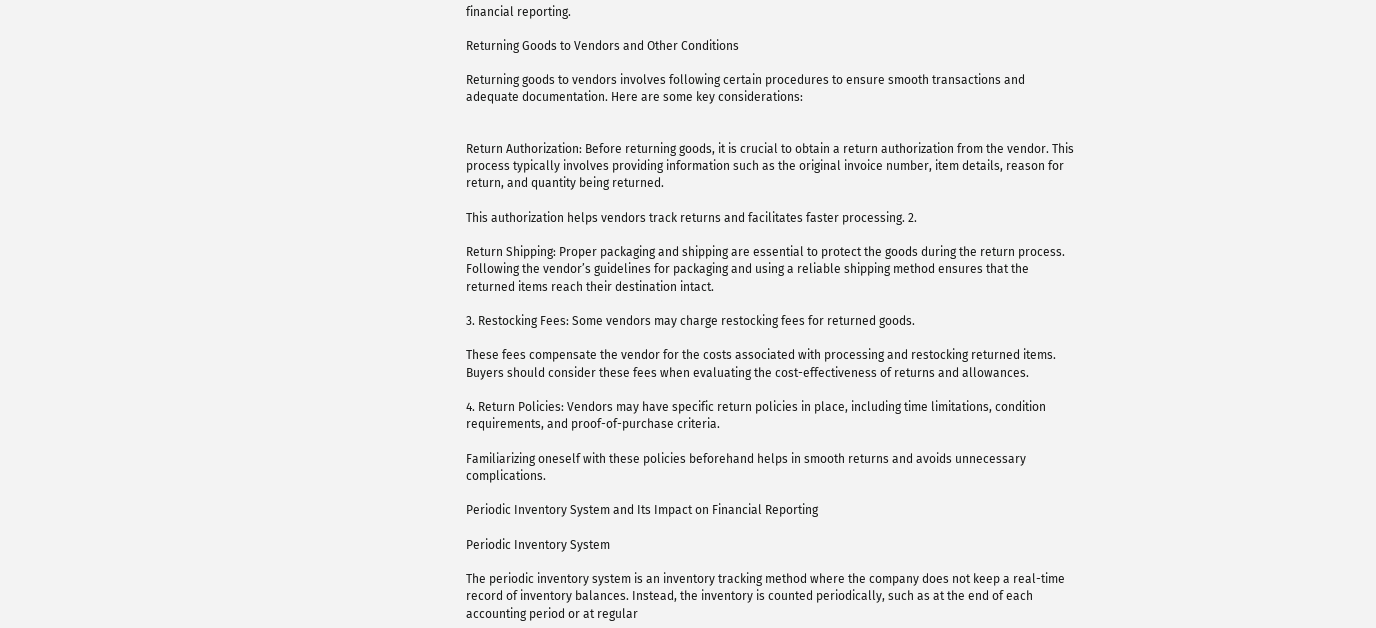financial reporting.

Returning Goods to Vendors and Other Conditions

Returning goods to vendors involves following certain procedures to ensure smooth transactions and adequate documentation. Here are some key considerations:


Return Authorization: Before returning goods, it is crucial to obtain a return authorization from the vendor. This process typically involves providing information such as the original invoice number, item details, reason for return, and quantity being returned.

This authorization helps vendors track returns and facilitates faster processing. 2.

Return Shipping: Proper packaging and shipping are essential to protect the goods during the return process. Following the vendor’s guidelines for packaging and using a reliable shipping method ensures that the returned items reach their destination intact.

3. Restocking Fees: Some vendors may charge restocking fees for returned goods.

These fees compensate the vendor for the costs associated with processing and restocking returned items. Buyers should consider these fees when evaluating the cost-effectiveness of returns and allowances.

4. Return Policies: Vendors may have specific return policies in place, including time limitations, condition requirements, and proof-of-purchase criteria.

Familiarizing oneself with these policies beforehand helps in smooth returns and avoids unnecessary complications.

Periodic Inventory System and Its Impact on Financial Reporting

Periodic Inventory System

The periodic inventory system is an inventory tracking method where the company does not keep a real-time record of inventory balances. Instead, the inventory is counted periodically, such as at the end of each accounting period or at regular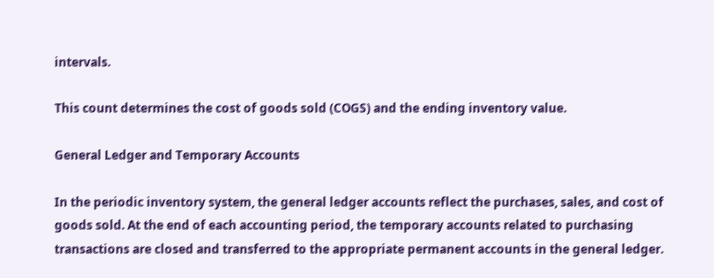intervals.

This count determines the cost of goods sold (COGS) and the ending inventory value.

General Ledger and Temporary Accounts

In the periodic inventory system, the general ledger accounts reflect the purchases, sales, and cost of goods sold. At the end of each accounting period, the temporary accounts related to purchasing transactions are closed and transferred to the appropriate permanent accounts in the general ledger.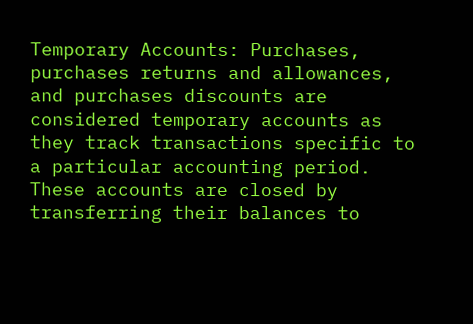Temporary Accounts: Purchases, purchases returns and allowances, and purchases discounts are considered temporary accounts as they track transactions specific to a particular accounting period. These accounts are closed by transferring their balances to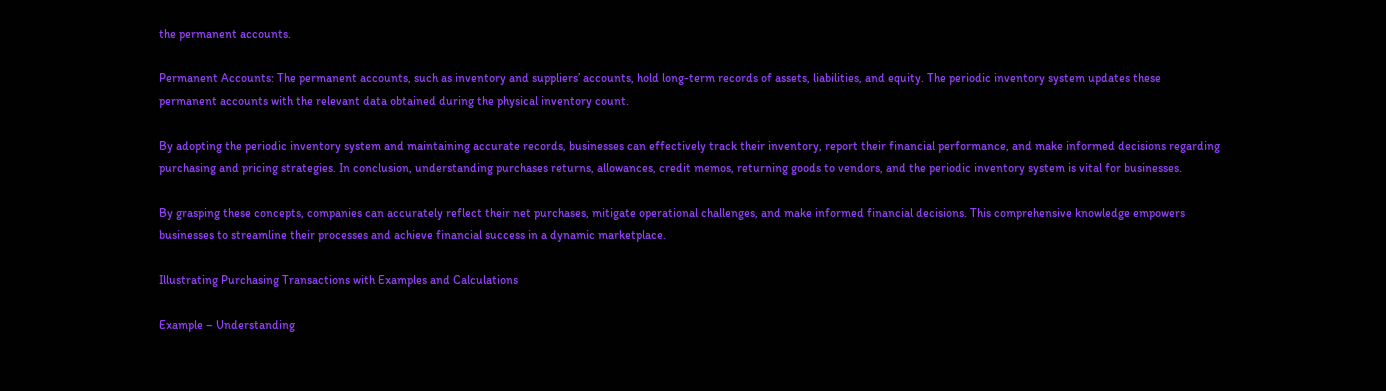the permanent accounts.

Permanent Accounts: The permanent accounts, such as inventory and suppliers’ accounts, hold long-term records of assets, liabilities, and equity. The periodic inventory system updates these permanent accounts with the relevant data obtained during the physical inventory count.

By adopting the periodic inventory system and maintaining accurate records, businesses can effectively track their inventory, report their financial performance, and make informed decisions regarding purchasing and pricing strategies. In conclusion, understanding purchases returns, allowances, credit memos, returning goods to vendors, and the periodic inventory system is vital for businesses.

By grasping these concepts, companies can accurately reflect their net purchases, mitigate operational challenges, and make informed financial decisions. This comprehensive knowledge empowers businesses to streamline their processes and achieve financial success in a dynamic marketplace.

Illustrating Purchasing Transactions with Examples and Calculations

Example – Understanding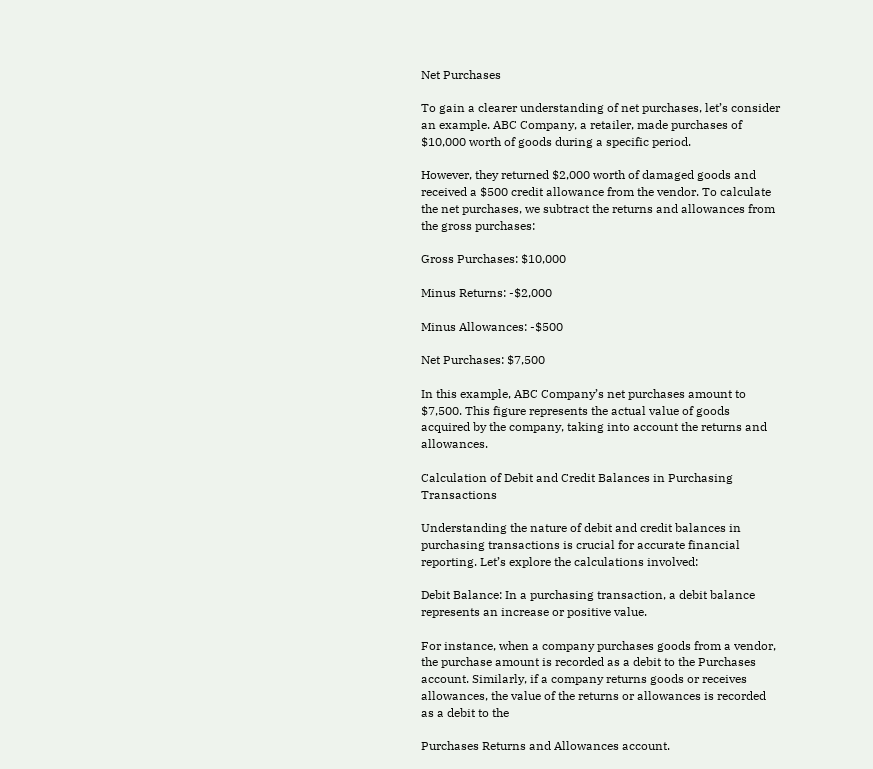Net Purchases

To gain a clearer understanding of net purchases, let’s consider an example. ABC Company, a retailer, made purchases of $10,000 worth of goods during a specific period.

However, they returned $2,000 worth of damaged goods and received a $500 credit allowance from the vendor. To calculate the net purchases, we subtract the returns and allowances from the gross purchases:

Gross Purchases: $10,000

Minus Returns: -$2,000

Minus Allowances: -$500

Net Purchases: $7,500

In this example, ABC Company’s net purchases amount to $7,500. This figure represents the actual value of goods acquired by the company, taking into account the returns and allowances.

Calculation of Debit and Credit Balances in Purchasing Transactions

Understanding the nature of debit and credit balances in purchasing transactions is crucial for accurate financial reporting. Let’s explore the calculations involved:

Debit Balance: In a purchasing transaction, a debit balance represents an increase or positive value.

For instance, when a company purchases goods from a vendor, the purchase amount is recorded as a debit to the Purchases account. Similarly, if a company returns goods or receives allowances, the value of the returns or allowances is recorded as a debit to the

Purchases Returns and Allowances account.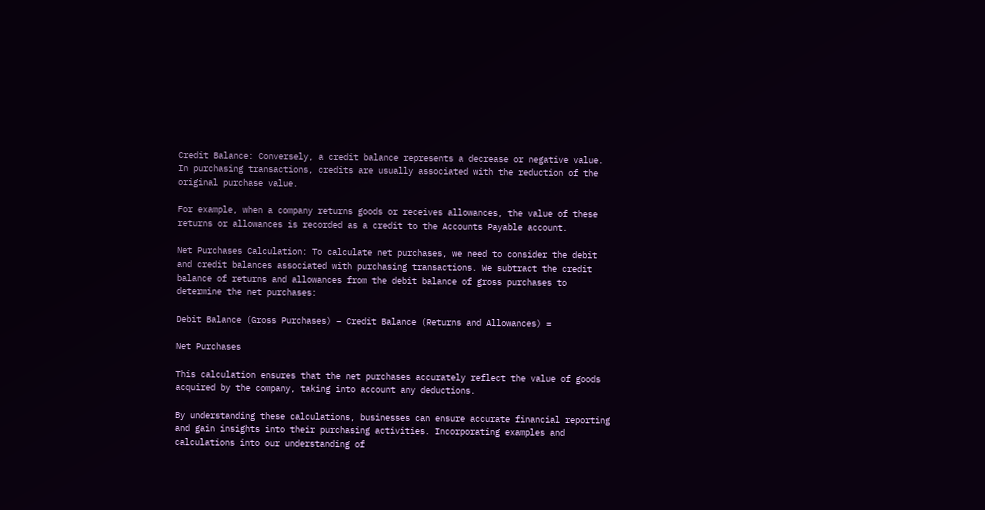Credit Balance: Conversely, a credit balance represents a decrease or negative value. In purchasing transactions, credits are usually associated with the reduction of the original purchase value.

For example, when a company returns goods or receives allowances, the value of these returns or allowances is recorded as a credit to the Accounts Payable account.

Net Purchases Calculation: To calculate net purchases, we need to consider the debit and credit balances associated with purchasing transactions. We subtract the credit balance of returns and allowances from the debit balance of gross purchases to determine the net purchases:

Debit Balance (Gross Purchases) – Credit Balance (Returns and Allowances) =

Net Purchases

This calculation ensures that the net purchases accurately reflect the value of goods acquired by the company, taking into account any deductions.

By understanding these calculations, businesses can ensure accurate financial reporting and gain insights into their purchasing activities. Incorporating examples and calculations into our understanding of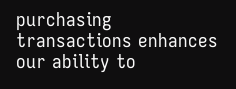purchasing transactions enhances our ability to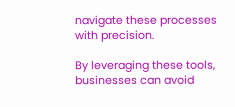navigate these processes with precision.

By leveraging these tools, businesses can avoid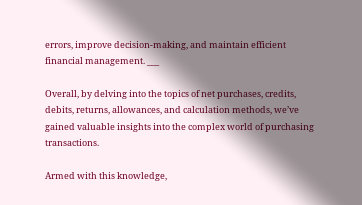errors, improve decision-making, and maintain efficient financial management. ___

Overall, by delving into the topics of net purchases, credits, debits, returns, allowances, and calculation methods, we’ve gained valuable insights into the complex world of purchasing transactions.

Armed with this knowledge,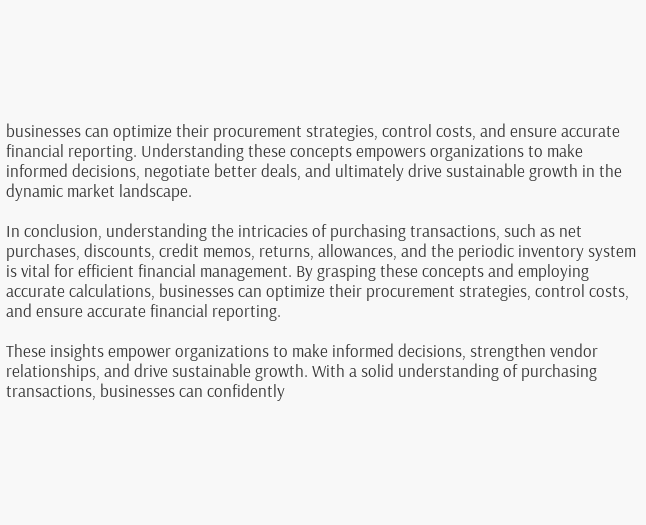businesses can optimize their procurement strategies, control costs, and ensure accurate financial reporting. Understanding these concepts empowers organizations to make informed decisions, negotiate better deals, and ultimately drive sustainable growth in the dynamic market landscape.

In conclusion, understanding the intricacies of purchasing transactions, such as net purchases, discounts, credit memos, returns, allowances, and the periodic inventory system is vital for efficient financial management. By grasping these concepts and employing accurate calculations, businesses can optimize their procurement strategies, control costs, and ensure accurate financial reporting.

These insights empower organizations to make informed decisions, strengthen vendor relationships, and drive sustainable growth. With a solid understanding of purchasing transactions, businesses can confidently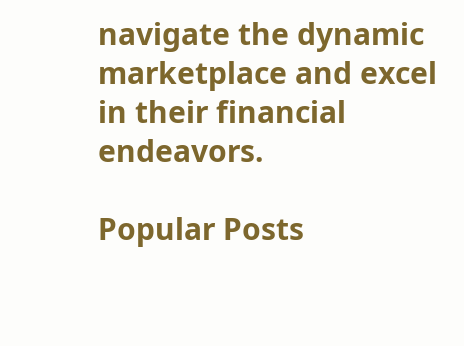navigate the dynamic marketplace and excel in their financial endeavors.

Popular Posts